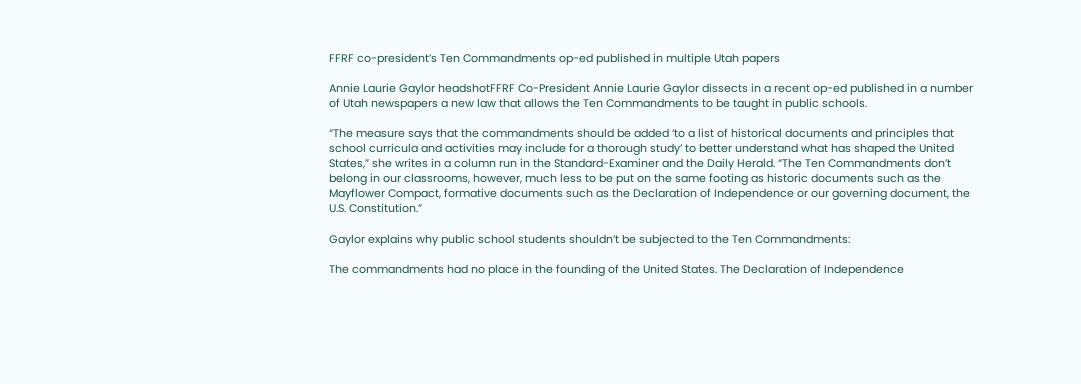FFRF co-president’s Ten Commandments op-ed published in multiple Utah papers

Annie Laurie Gaylor headshotFFRF Co-President Annie Laurie Gaylor dissects in a recent op-ed published in a number of Utah newspapers a new law that allows the Ten Commandments to be taught in public schools.

“The measure says that the commandments should be added ‘to a list of historical documents and principles that school curricula and activities may include for a thorough study’ to better understand what has shaped the United States,” she writes in a column run in the Standard-Examiner and the Daily Herald. “The Ten Commandments don’t belong in our classrooms, however, much less to be put on the same footing as historic documents such as the Mayflower Compact, formative documents such as the Declaration of Independence or our governing document, the U.S. Constitution.”

Gaylor explains why public school students shouldn’t be subjected to the Ten Commandments:

The commandments had no place in the founding of the United States. The Declaration of Independence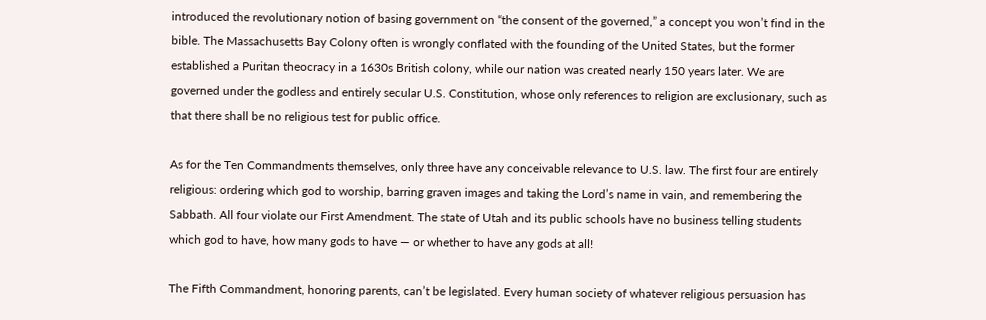introduced the revolutionary notion of basing government on “the consent of the governed,” a concept you won’t find in the bible. The Massachusetts Bay Colony often is wrongly conflated with the founding of the United States, but the former established a Puritan theocracy in a 1630s British colony, while our nation was created nearly 150 years later. We are governed under the godless and entirely secular U.S. Constitution, whose only references to religion are exclusionary, such as that there shall be no religious test for public office.

As for the Ten Commandments themselves, only three have any conceivable relevance to U.S. law. The first four are entirely religious: ordering which god to worship, barring graven images and taking the Lord’s name in vain, and remembering the Sabbath. All four violate our First Amendment. The state of Utah and its public schools have no business telling students which god to have, how many gods to have — or whether to have any gods at all!

The Fifth Commandment, honoring parents, can’t be legislated. Every human society of whatever religious persuasion has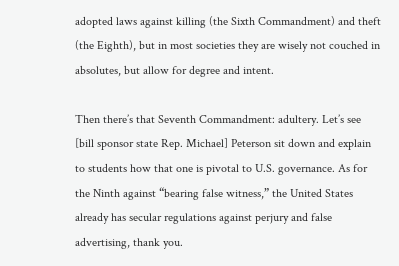adopted laws against killing (the Sixth Commandment) and theft (the Eighth), but in most societies they are wisely not couched in absolutes, but allow for degree and intent.

Then there’s that Seventh Commandment: adultery. Let’s see [bill sponsor state Rep. Michael] Peterson sit down and explain to students how that one is pivotal to U.S. governance. As for the Ninth against “bearing false witness,” the United States already has secular regulations against perjury and false advertising, thank you.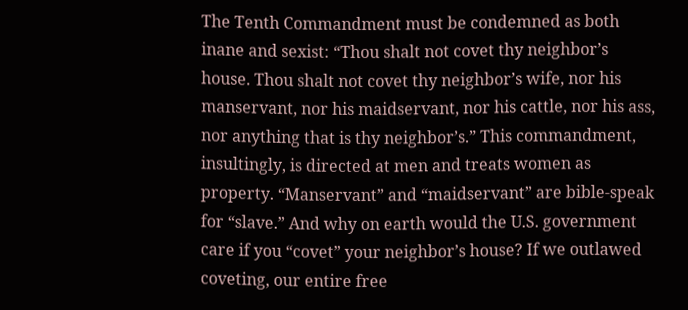The Tenth Commandment must be condemned as both inane and sexist: “Thou shalt not covet thy neighbor’s house. Thou shalt not covet thy neighbor’s wife, nor his manservant, nor his maidservant, nor his cattle, nor his ass, nor anything that is thy neighbor’s.” This commandment, insultingly, is directed at men and treats women as property. “Manservant” and “maidservant” are bible-speak for “slave.” And why on earth would the U.S. government care if you “covet” your neighbor’s house? If we outlawed coveting, our entire free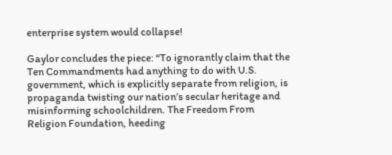enterprise system would collapse!

Gaylor concludes the piece: “To ignorantly claim that the Ten Commandments had anything to do with U.S. government, which is explicitly separate from religion, is propaganda twisting our nation’s secular heritage and misinforming schoolchildren. The Freedom From Religion Foundation, heeding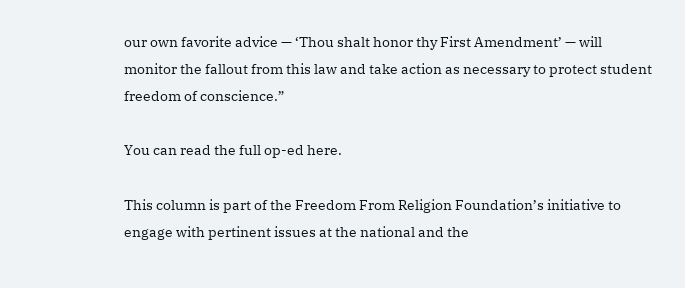our own favorite advice — ‘Thou shalt honor thy First Amendment’ — will monitor the fallout from this law and take action as necessary to protect student freedom of conscience.”

You can read the full op-ed here.

This column is part of the Freedom From Religion Foundation’s initiative to engage with pertinent issues at the national and the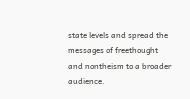state levels and spread the messages of freethought and nontheism to a broader audience.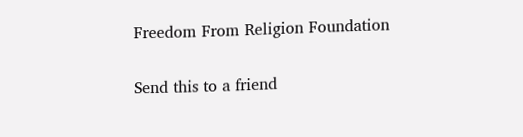Freedom From Religion Foundation

Send this to a friend